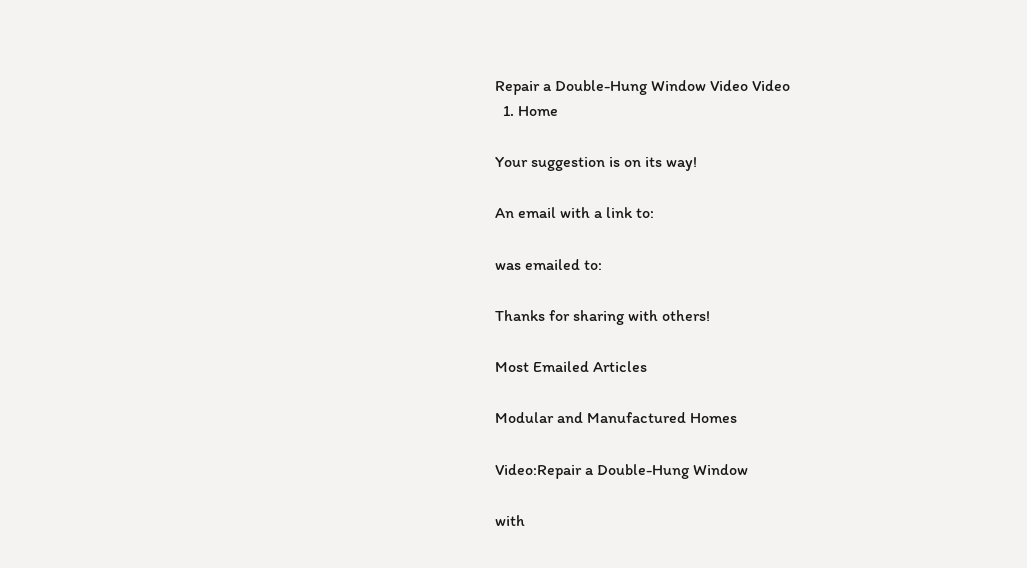Repair a Double-Hung Window Video Video
  1. Home

Your suggestion is on its way!

An email with a link to:

was emailed to:

Thanks for sharing with others!

Most Emailed Articles

Modular and Manufactured Homes

Video:Repair a Double-Hung Window

with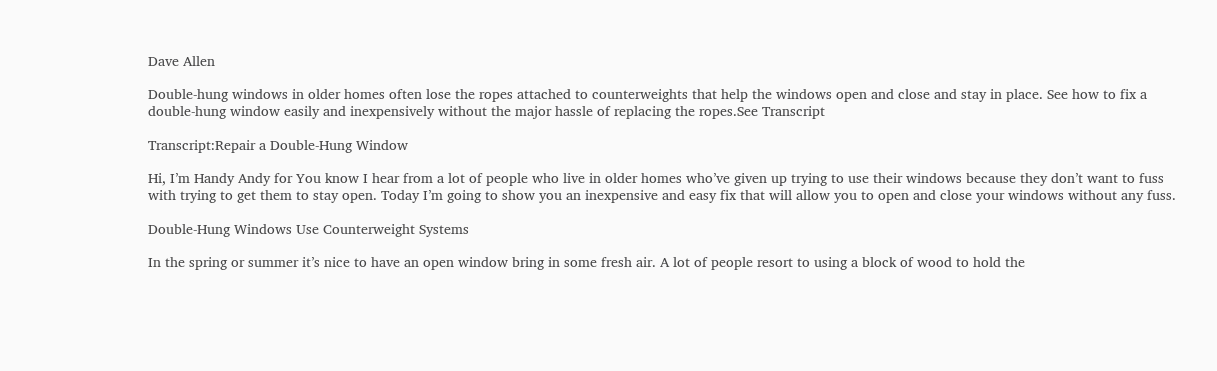Dave Allen

Double-hung windows in older homes often lose the ropes attached to counterweights that help the windows open and close and stay in place. See how to fix a double-hung window easily and inexpensively without the major hassle of replacing the ropes.See Transcript

Transcript:Repair a Double-Hung Window

Hi, I’m Handy Andy for You know I hear from a lot of people who live in older homes who’ve given up trying to use their windows because they don’t want to fuss with trying to get them to stay open. Today I’m going to show you an inexpensive and easy fix that will allow you to open and close your windows without any fuss.

Double-Hung Windows Use Counterweight Systems

In the spring or summer it’s nice to have an open window bring in some fresh air. A lot of people resort to using a block of wood to hold the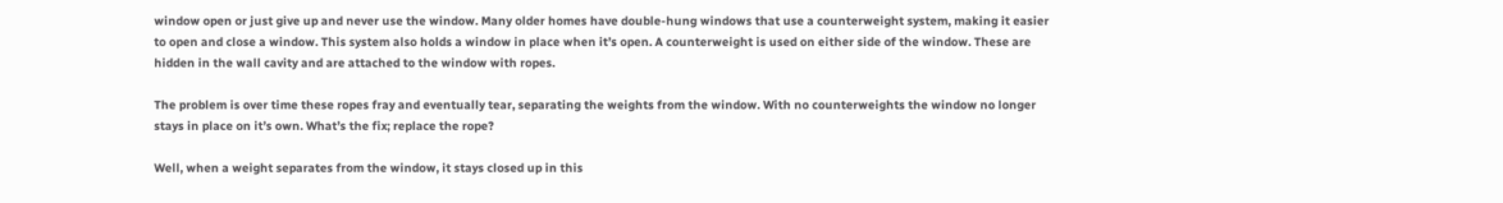window open or just give up and never use the window. Many older homes have double-hung windows that use a counterweight system, making it easier to open and close a window. This system also holds a window in place when it’s open. A counterweight is used on either side of the window. These are hidden in the wall cavity and are attached to the window with ropes.

The problem is over time these ropes fray and eventually tear, separating the weights from the window. With no counterweights the window no longer stays in place on it’s own. What’s the fix; replace the rope?

Well, when a weight separates from the window, it stays closed up in this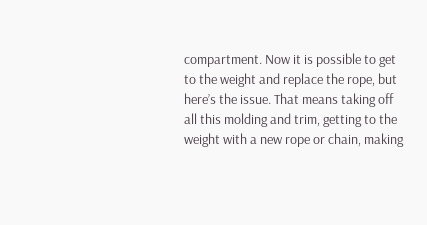compartment. Now it is possible to get to the weight and replace the rope, but here’s the issue. That means taking off all this molding and trim, getting to the weight with a new rope or chain, making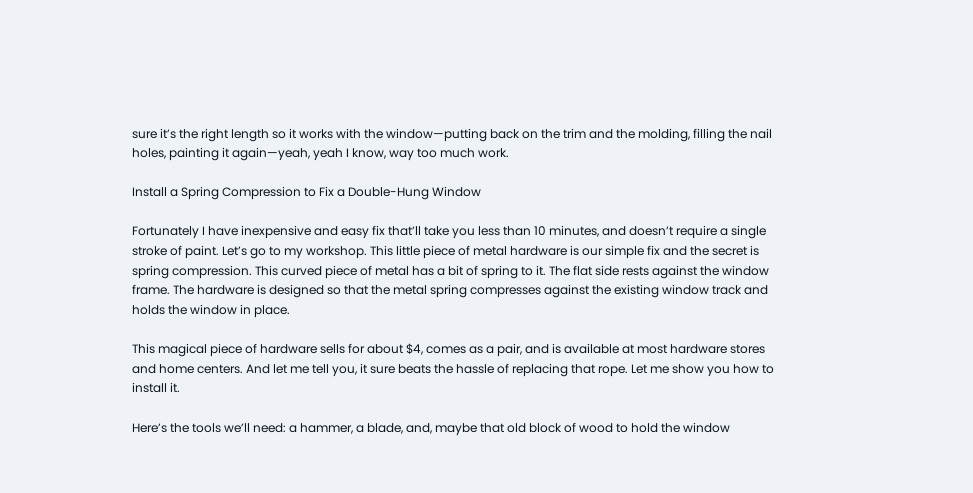sure it’s the right length so it works with the window—putting back on the trim and the molding, filling the nail holes, painting it again—yeah, yeah I know, way too much work.

Install a Spring Compression to Fix a Double-Hung Window

Fortunately I have inexpensive and easy fix that’ll take you less than 10 minutes, and doesn’t require a single stroke of paint. Let’s go to my workshop. This little piece of metal hardware is our simple fix and the secret is spring compression. This curved piece of metal has a bit of spring to it. The flat side rests against the window frame. The hardware is designed so that the metal spring compresses against the existing window track and holds the window in place.

This magical piece of hardware sells for about $4, comes as a pair, and is available at most hardware stores and home centers. And let me tell you, it sure beats the hassle of replacing that rope. Let me show you how to install it.

Here’s the tools we’ll need: a hammer, a blade, and, maybe that old block of wood to hold the window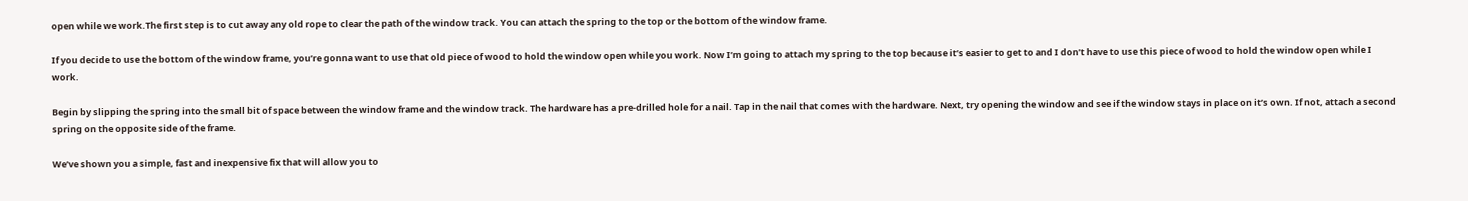open while we work.The first step is to cut away any old rope to clear the path of the window track. You can attach the spring to the top or the bottom of the window frame.

If you decide to use the bottom of the window frame, you’re gonna want to use that old piece of wood to hold the window open while you work. Now I’m going to attach my spring to the top because it’s easier to get to and I don’t have to use this piece of wood to hold the window open while I work.

Begin by slipping the spring into the small bit of space between the window frame and the window track. The hardware has a pre-drilled hole for a nail. Tap in the nail that comes with the hardware. Next, try opening the window and see if the window stays in place on it’s own. If not, attach a second spring on the opposite side of the frame.

We’ve shown you a simple, fast and inexpensive fix that will allow you to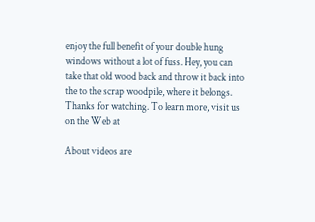enjoy the full benefit of your double hung windows without a lot of fuss. Hey, you can take that old wood back and throw it back into the to the scrap woodpile, where it belongs. Thanks for watching. To learn more, visit us on the Web at

About videos are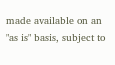made available on an "as is" basis, subject to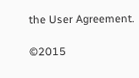the User Agreement.

©2015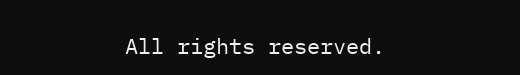All rights reserved.